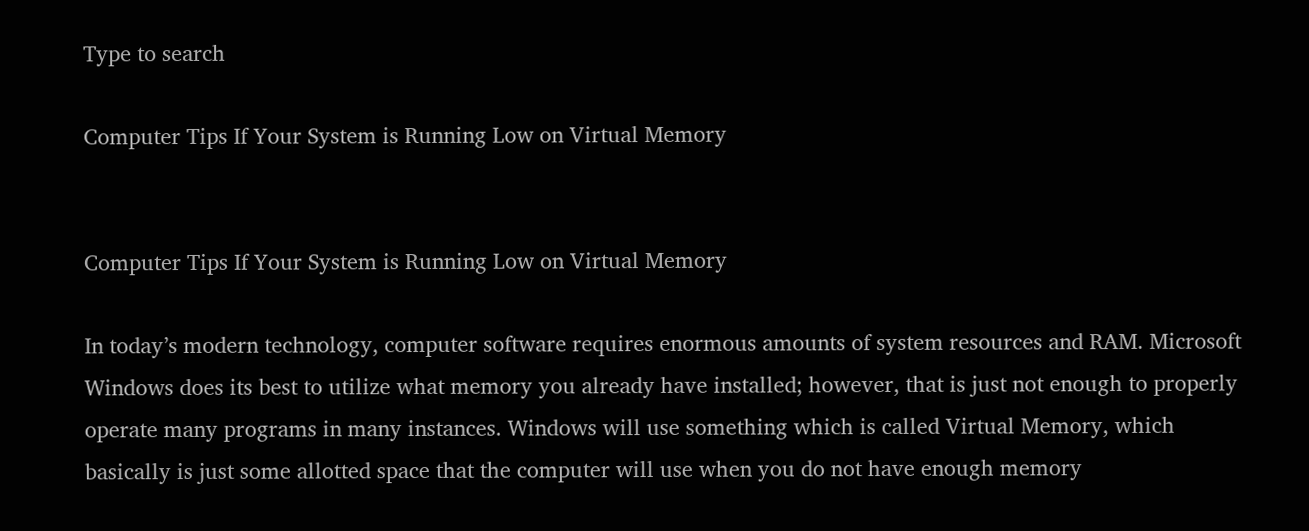Type to search

Computer Tips If Your System is Running Low on Virtual Memory


Computer Tips If Your System is Running Low on Virtual Memory

In today’s modern technology, computer software requires enormous amounts of system resources and RAM. Microsoft Windows does its best to utilize what memory you already have installed; however, that is just not enough to properly operate many programs in many instances. Windows will use something which is called Virtual Memory, which basically is just some allotted space that the computer will use when you do not have enough memory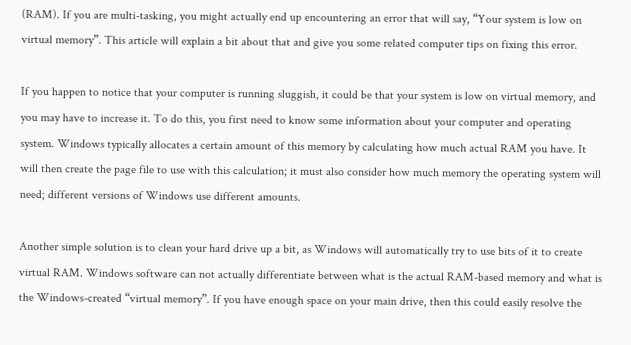(RAM). If you are multi-tasking, you might actually end up encountering an error that will say, “Your system is low on virtual memory”. This article will explain a bit about that and give you some related computer tips on fixing this error.

If you happen to notice that your computer is running sluggish, it could be that your system is low on virtual memory, and you may have to increase it. To do this, you first need to know some information about your computer and operating system. Windows typically allocates a certain amount of this memory by calculating how much actual RAM you have. It will then create the page file to use with this calculation; it must also consider how much memory the operating system will need; different versions of Windows use different amounts.

Another simple solution is to clean your hard drive up a bit, as Windows will automatically try to use bits of it to create virtual RAM. Windows software can not actually differentiate between what is the actual RAM-based memory and what is the Windows-created “virtual memory”. If you have enough space on your main drive, then this could easily resolve the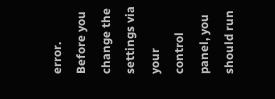error. Before you change the settings via your control panel, you should run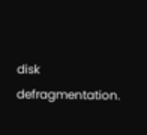disk defragmentation.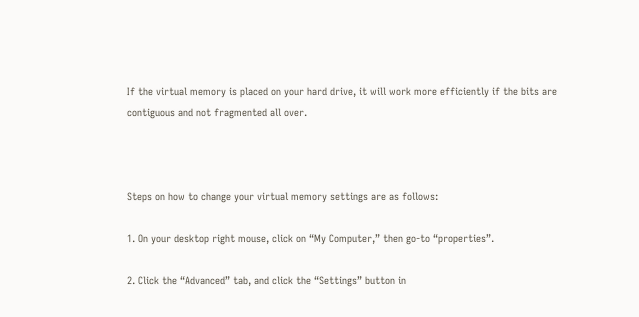If the virtual memory is placed on your hard drive, it will work more efficiently if the bits are contiguous and not fragmented all over.



Steps on how to change your virtual memory settings are as follows:

1. On your desktop right mouse, click on “My Computer,” then go-to “properties”.

2. Click the “Advanced” tab, and click the “Settings” button in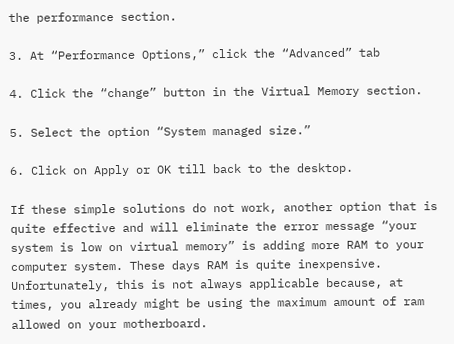the performance section.

3. At “Performance Options,” click the “Advanced” tab

4. Click the “change” button in the Virtual Memory section.

5. Select the option “System managed size.”

6. Click on Apply or OK till back to the desktop.

If these simple solutions do not work, another option that is quite effective and will eliminate the error message “your system is low on virtual memory” is adding more RAM to your computer system. These days RAM is quite inexpensive. Unfortunately, this is not always applicable because, at times, you already might be using the maximum amount of ram allowed on your motherboard.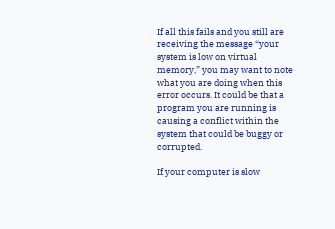If all this fails and you still are receiving the message “your system is low on virtual memory,” you may want to note what you are doing when this error occurs. It could be that a program you are running is causing a conflict within the system that could be buggy or corrupted.

If your computer is slow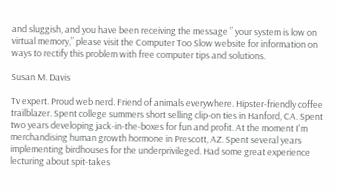and sluggish, and you have been receiving the message ” your system is low on virtual memory,” please visit the Computer Too Slow website for information on ways to rectify this problem with free computer tips and solutions.

Susan M. Davis

Tv expert. Proud web nerd. Friend of animals everywhere. Hipster-friendly coffee trailblazer. Spent college summers short selling clip-on ties in Hanford, CA. Spent two years developing jack-in-the-boxes for fun and profit. At the moment I'm merchandising human growth hormone in Prescott, AZ. Spent several years implementing birdhouses for the underprivileged. Had some great experience lecturing about spit-takes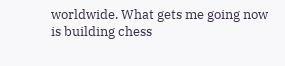worldwide. What gets me going now is building chess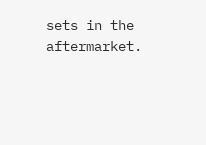sets in the aftermarket.